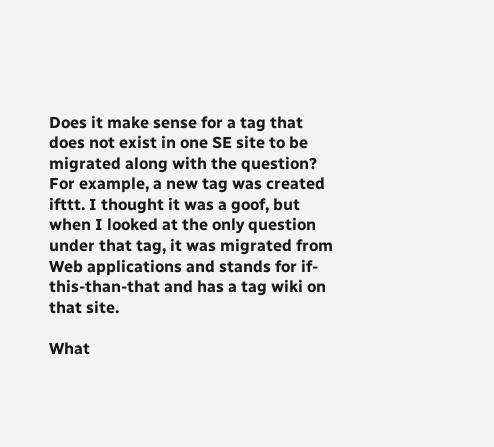Does it make sense for a tag that does not exist in one SE site to be migrated along with the question? For example, a new tag was created ifttt. I thought it was a goof, but when I looked at the only question under that tag, it was migrated from Web applications and stands for if-this-than-that and has a tag wiki on that site.

What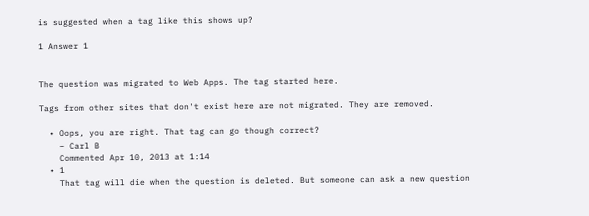is suggested when a tag like this shows up?

1 Answer 1


The question was migrated to Web Apps. The tag started here.

Tags from other sites that don't exist here are not migrated. They are removed.

  • Oops, you are right. That tag can go though correct?
    – Carl B
    Commented Apr 10, 2013 at 1:14
  • 1
    That tag will die when the question is deleted. But someone can ask a new question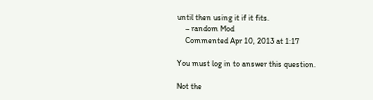until then using it if it fits.
    – random Mod
    Commented Apr 10, 2013 at 1:17

You must log in to answer this question.

Not the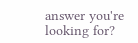answer you're looking for?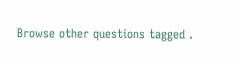Browse other questions tagged .